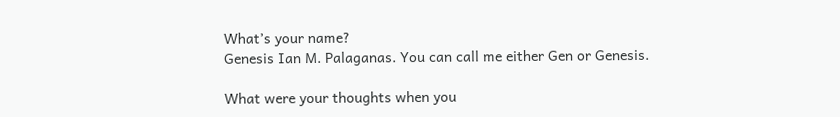What’s your name?
Genesis Ian M. Palaganas. You can call me either Gen or Genesis.

What were your thoughts when you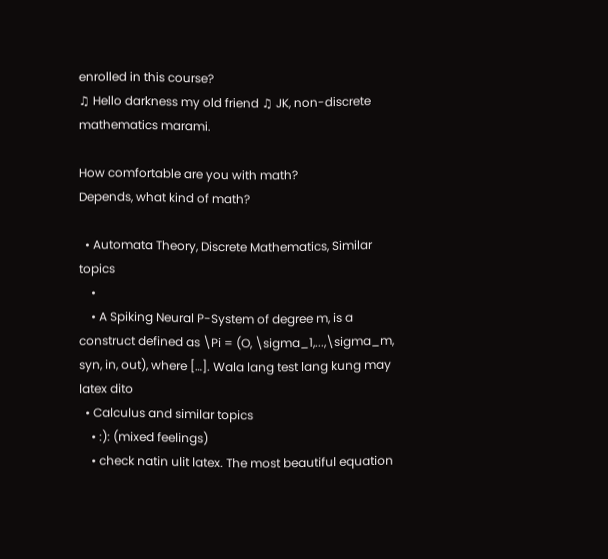enrolled in this course?
♫ Hello darkness my old friend ♫ JK, non-discrete mathematics marami.

How comfortable are you with math?
Depends, what kind of math?

  • Automata Theory, Discrete Mathematics, Similar topics
    •
    • A Spiking Neural P-System of degree m, is a construct defined as \Pi = (O, \sigma_1,...,\sigma_m, syn, in, out), where […]. Wala lang test lang kung may latex dito
  • Calculus and similar topics
    • :): (mixed feelings)
    • check natin ulit latex. The most beautiful equation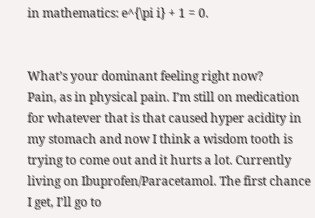in mathematics: e^{\pi i} + 1 = 0.


What’s your dominant feeling right now?
Pain, as in physical pain. I’m still on medication for whatever that is that caused hyper acidity in my stomach and now I think a wisdom tooth is trying to come out and it hurts a lot. Currently living on Ibuprofen/Paracetamol. The first chance I get, I’ll go to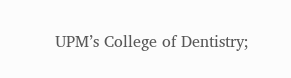UPM’s College of Dentistry;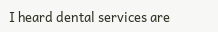I heard dental services are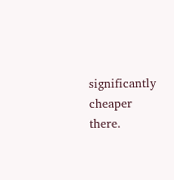significantly cheaper there.